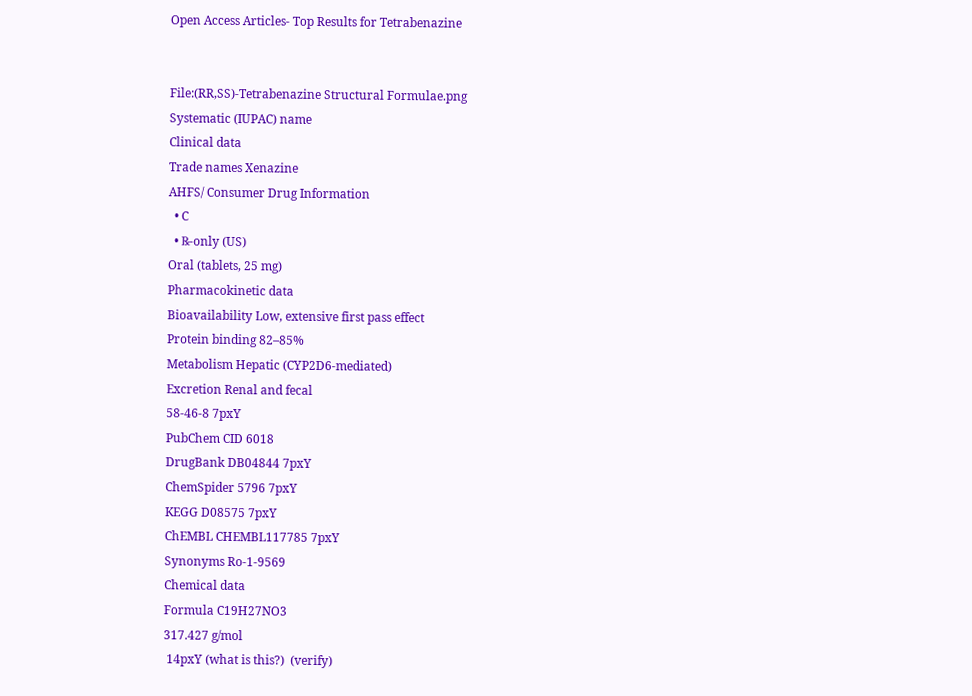Open Access Articles- Top Results for Tetrabenazine


File:(RR,SS)-Tetrabenazine Structural Formulae.png
Systematic (IUPAC) name
Clinical data
Trade names Xenazine
AHFS/ Consumer Drug Information
  • C
  • ℞-only (US)
Oral (tablets, 25 mg)
Pharmacokinetic data
Bioavailability Low, extensive first pass effect
Protein binding 82–85%
Metabolism Hepatic (CYP2D6-mediated)
Excretion Renal and fecal
58-46-8 7pxY
PubChem CID 6018
DrugBank DB04844 7pxY
ChemSpider 5796 7pxY
KEGG D08575 7pxY
ChEMBL CHEMBL117785 7pxY
Synonyms Ro-1-9569
Chemical data
Formula C19H27NO3
317.427 g/mol
 14pxY (what is this?)  (verify)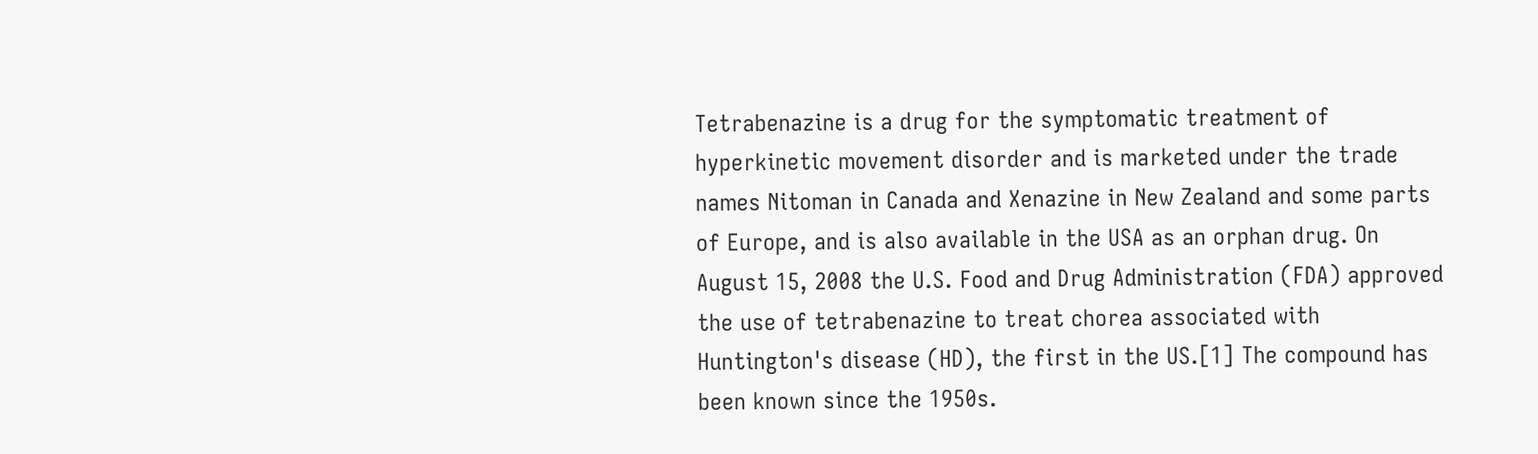Tetrabenazine is a drug for the symptomatic treatment of hyperkinetic movement disorder and is marketed under the trade names Nitoman in Canada and Xenazine in New Zealand and some parts of Europe, and is also available in the USA as an orphan drug. On August 15, 2008 the U.S. Food and Drug Administration (FDA) approved the use of tetrabenazine to treat chorea associated with Huntington's disease (HD), the first in the US.[1] The compound has been known since the 1950s.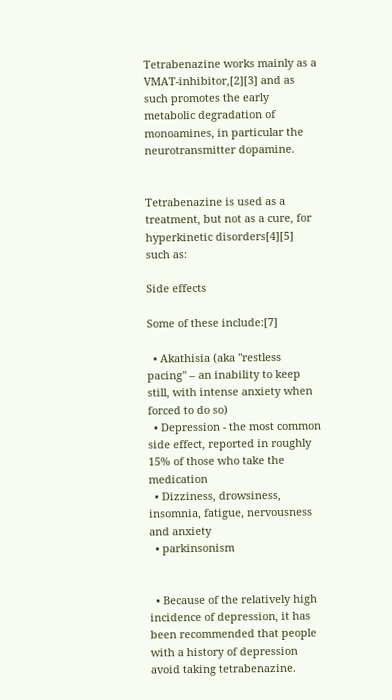Tetrabenazine works mainly as a VMAT-inhibitor,[2][3] and as such promotes the early metabolic degradation of monoamines, in particular the neurotransmitter dopamine.


Tetrabenazine is used as a treatment, but not as a cure, for hyperkinetic disorders[4][5] such as:

Side effects

Some of these include:[7]

  • Akathisia (aka "restless pacing" – an inability to keep still, with intense anxiety when forced to do so)
  • Depression - the most common side effect, reported in roughly 15% of those who take the medication
  • Dizziness, drowsiness, insomnia, fatigue, nervousness and anxiety
  • parkinsonism


  • Because of the relatively high incidence of depression, it has been recommended that people with a history of depression avoid taking tetrabenazine.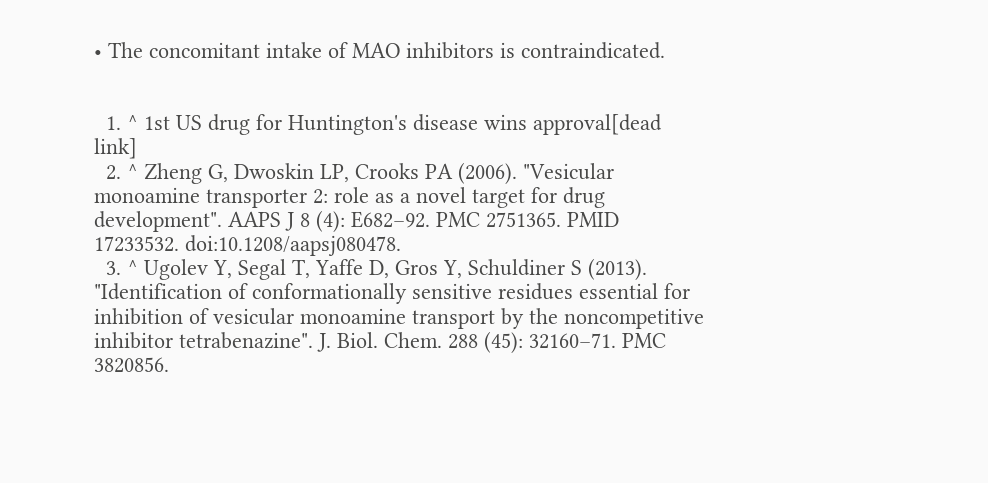• The concomitant intake of MAO inhibitors is contraindicated.


  1. ^ 1st US drug for Huntington's disease wins approval[dead link]
  2. ^ Zheng G, Dwoskin LP, Crooks PA (2006). "Vesicular monoamine transporter 2: role as a novel target for drug development". AAPS J 8 (4): E682–92. PMC 2751365. PMID 17233532. doi:10.1208/aapsj080478.
  3. ^ Ugolev Y, Segal T, Yaffe D, Gros Y, Schuldiner S (2013). "Identification of conformationally sensitive residues essential for inhibition of vesicular monoamine transport by the noncompetitive inhibitor tetrabenazine". J. Biol. Chem. 288 (45): 32160–71. PMC 3820856.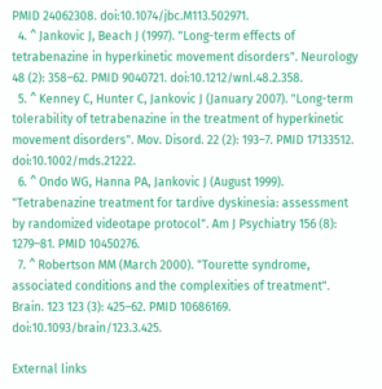PMID 24062308. doi:10.1074/jbc.M113.502971.
  4. ^ Jankovic J, Beach J (1997). "Long-term effects of tetrabenazine in hyperkinetic movement disorders". Neurology 48 (2): 358–62. PMID 9040721. doi:10.1212/wnl.48.2.358.
  5. ^ Kenney C, Hunter C, Jankovic J (January 2007). "Long-term tolerability of tetrabenazine in the treatment of hyperkinetic movement disorders". Mov. Disord. 22 (2): 193–7. PMID 17133512. doi:10.1002/mds.21222.
  6. ^ Ondo WG, Hanna PA, Jankovic J (August 1999). "Tetrabenazine treatment for tardive dyskinesia: assessment by randomized videotape protocol". Am J Psychiatry 156 (8): 1279–81. PMID 10450276.
  7. ^ Robertson MM (March 2000). "Tourette syndrome, associated conditions and the complexities of treatment". Brain. 123 123 (3): 425–62. PMID 10686169. doi:10.1093/brain/123.3.425.

External links